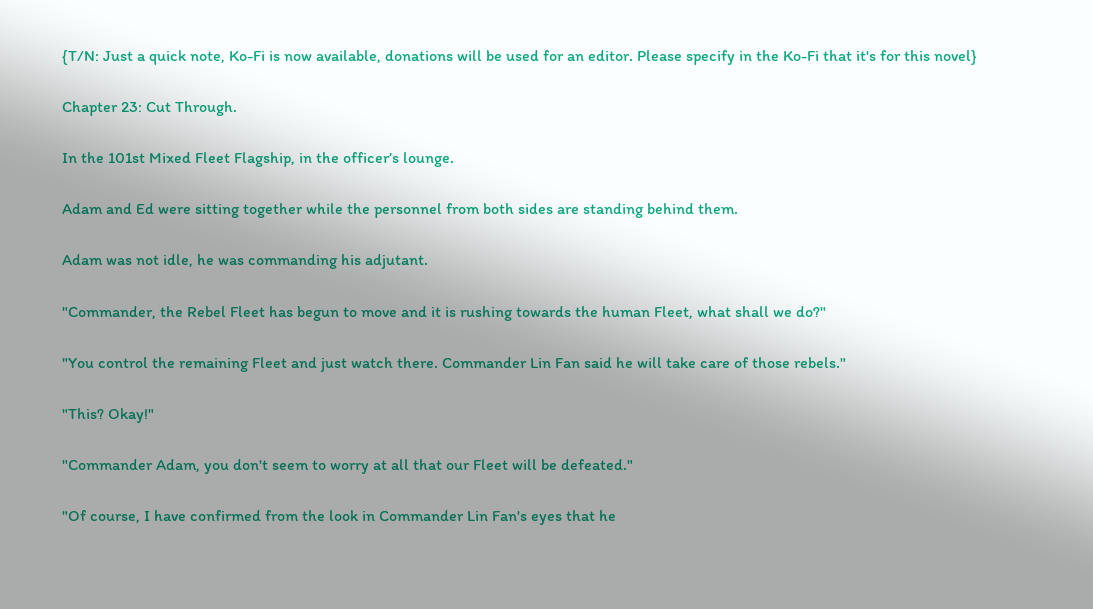{T/N: Just a quick note, Ko-Fi is now available, donations will be used for an editor. Please specify in the Ko-Fi that it's for this novel}

Chapter 23: Cut Through.

In the 101st Mixed Fleet Flagship, in the officer’s lounge.

Adam and Ed were sitting together while the personnel from both sides are standing behind them.

Adam was not idle, he was commanding his adjutant.

"Commander, the Rebel Fleet has begun to move and it is rushing towards the human Fleet, what shall we do?"

"You control the remaining Fleet and just watch there. Commander Lin Fan said he will take care of those rebels."

"This? Okay!"

"Commander Adam, you don't seem to worry at all that our Fleet will be defeated."

"Of course, I have confirmed from the look in Commander Lin Fan's eyes that he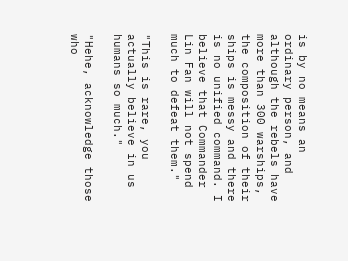is by no means an ordinary person, and although the rebels have more than 300 warships, the composition of their ships is messy and there is no unified command. I believe that Commander Lin Fan will not spend much to defeat them."

"This is rare, you actually believe in us humans so much."

"Hehe, acknowledge those who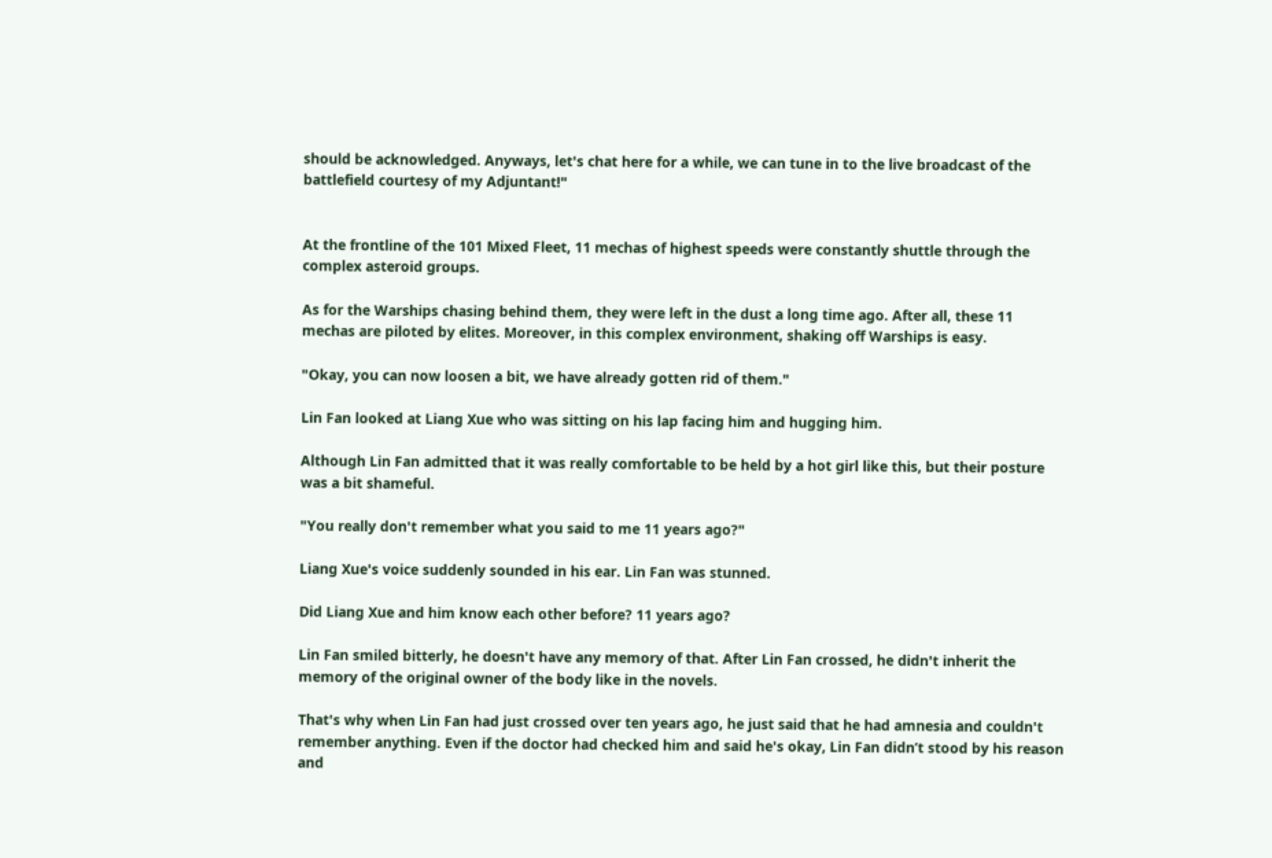should be acknowledged. Anyways, let's chat here for a while, we can tune in to the live broadcast of the battlefield courtesy of my Adjuntant!"


At the frontline of the 101 Mixed Fleet, 11 mechas of highest speeds were constantly shuttle through the complex asteroid groups.

As for the Warships chasing behind them, they were left in the dust a long time ago. After all, these 11 mechas are piloted by elites. Moreover, in this complex environment, shaking off Warships is easy.

"Okay, you can now loosen a bit, we have already gotten rid of them."

Lin Fan looked at Liang Xue who was sitting on his lap facing him and hugging him.

Although Lin Fan admitted that it was really comfortable to be held by a hot girl like this, but their posture was a bit shameful.

"You really don't remember what you said to me 11 years ago?"

Liang Xue's voice suddenly sounded in his ear. Lin Fan was stunned.

Did Liang Xue and him know each other before? 11 years ago?

Lin Fan smiled bitterly, he doesn't have any memory of that. After Lin Fan crossed, he didn't inherit the memory of the original owner of the body like in the novels.

That's why when Lin Fan had just crossed over ten years ago, he just said that he had amnesia and couldn't remember anything. Even if the doctor had checked him and said he's okay, Lin Fan didn’t stood by his reason and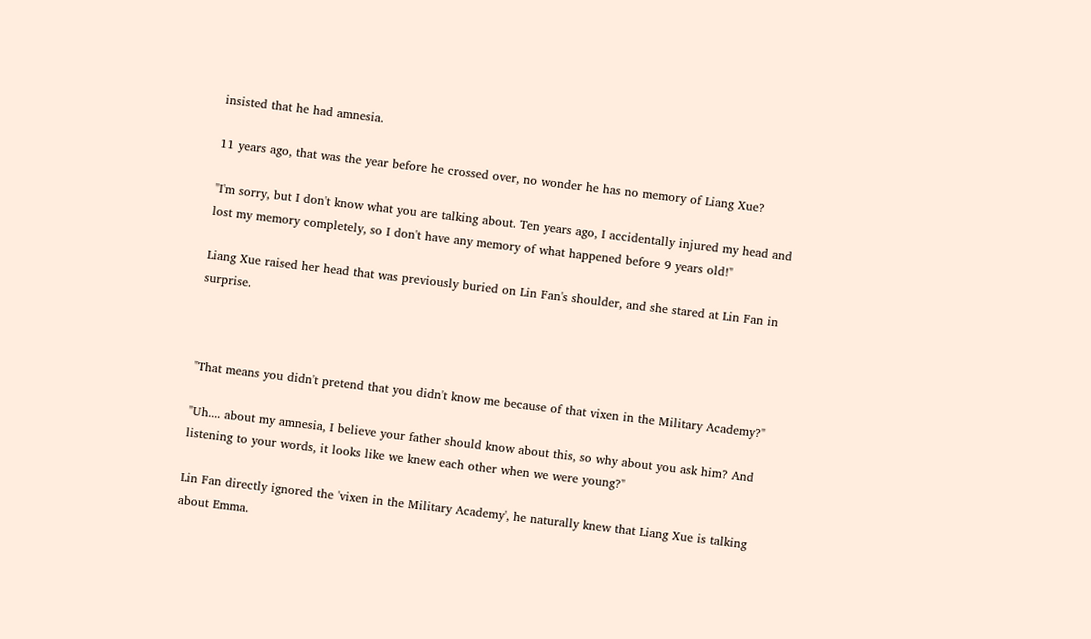insisted that he had amnesia.

11 years ago, that was the year before he crossed over, no wonder he has no memory of Liang Xue?

"I'm sorry, but I don't know what you are talking about. Ten years ago, I accidentally injured my head and lost my memory completely, so I don't have any memory of what happened before 9 years old!"

Liang Xue raised her head that was previously buried on Lin Fan's shoulder, and she stared at Lin Fan in surprise.



"That means you didn't pretend that you didn't know me because of that vixen in the Military Academy?"

"Uh.... about my amnesia, I believe your father should know about this, so why about you ask him? And listening to your words, it looks like we knew each other when we were young?"

Lin Fan directly ignored the 'vixen in the Military Academy', he naturally knew that Liang Xue is talking about Emma.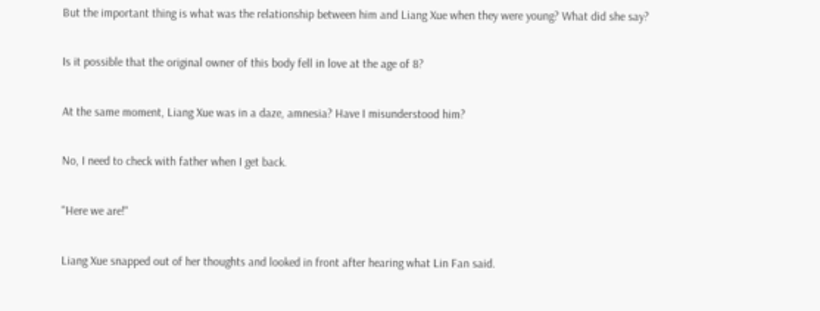But the important thing is what was the relationship between him and Liang Xue when they were young? What did she say?

Is it possible that the original owner of this body fell in love at the age of 8?

At the same moment, Liang Xue was in a daze, amnesia? Have I misunderstood him?

No, I need to check with father when I get back.

"Here we are!"

Liang Xue snapped out of her thoughts and looked in front after hearing what Lin Fan said.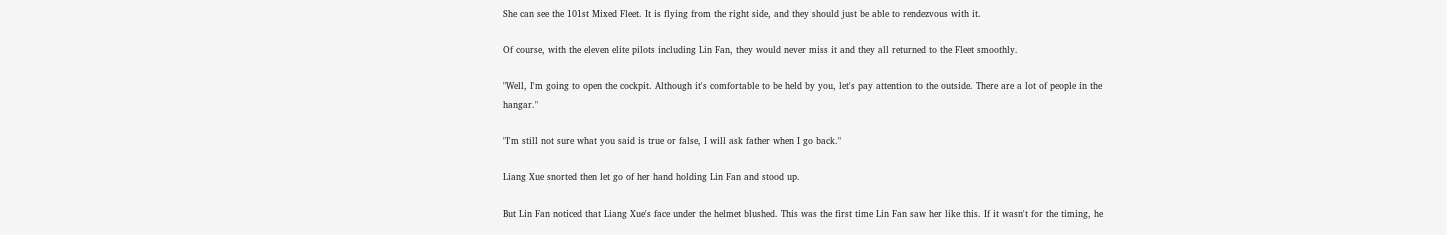She can see the 101st Mixed Fleet. It is flying from the right side, and they should just be able to rendezvous with it.

Of course, with the eleven elite pilots including Lin Fan, they would never miss it and they all returned to the Fleet smoothly.

"Well, I'm going to open the cockpit. Although it's comfortable to be held by you, let's pay attention to the outside. There are a lot of people in the hangar."

"I'm still not sure what you said is true or false, I will ask father when I go back."

Liang Xue snorted then let go of her hand holding Lin Fan and stood up.

But Lin Fan noticed that Liang Xue's face under the helmet blushed. This was the first time Lin Fan saw her like this. If it wasn't for the timing, he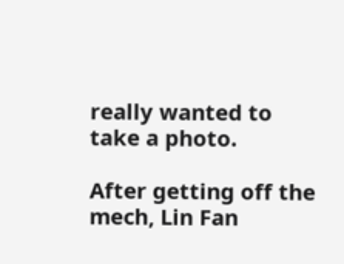really wanted to take a photo.

After getting off the mech, Lin Fan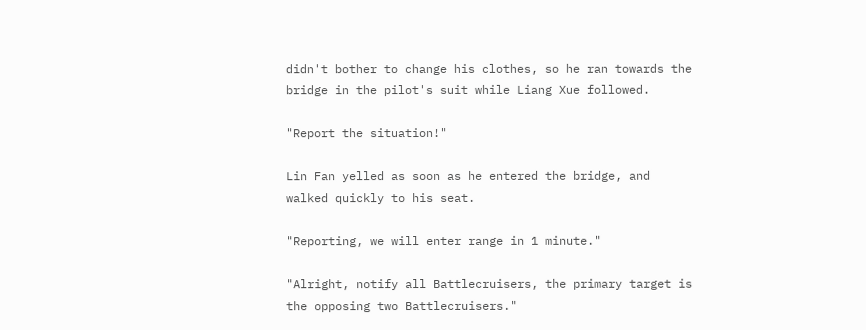didn't bother to change his clothes, so he ran towards the bridge in the pilot's suit while Liang Xue followed.

"Report the situation!"

Lin Fan yelled as soon as he entered the bridge, and walked quickly to his seat.

"Reporting, we will enter range in 1 minute."

"Alright, notify all Battlecruisers, the primary target is the opposing two Battlecruisers."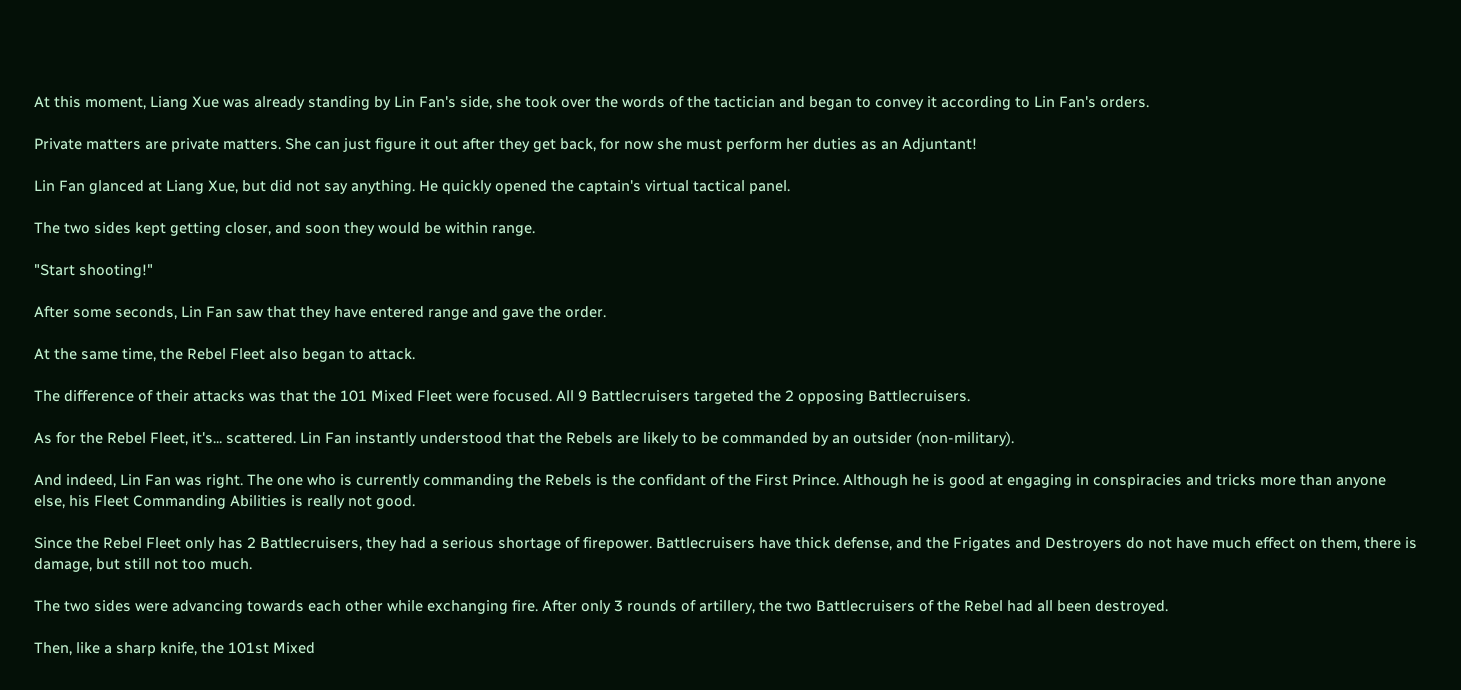At this moment, Liang Xue was already standing by Lin Fan's side, she took over the words of the tactician and began to convey it according to Lin Fan's orders.

Private matters are private matters. She can just figure it out after they get back, for now she must perform her duties as an Adjuntant!

Lin Fan glanced at Liang Xue, but did not say anything. He quickly opened the captain's virtual tactical panel.

The two sides kept getting closer, and soon they would be within range.

"Start shooting!"

After some seconds, Lin Fan saw that they have entered range and gave the order.

At the same time, the Rebel Fleet also began to attack.

The difference of their attacks was that the 101 Mixed Fleet were focused. All 9 Battlecruisers targeted the 2 opposing Battlecruisers.

As for the Rebel Fleet, it's... scattered. Lin Fan instantly understood that the Rebels are likely to be commanded by an outsider (non-military).

And indeed, Lin Fan was right. The one who is currently commanding the Rebels is the confidant of the First Prince. Although he is good at engaging in conspiracies and tricks more than anyone else, his Fleet Commanding Abilities is really not good.

Since the Rebel Fleet only has 2 Battlecruisers, they had a serious shortage of firepower. Battlecruisers have thick defense, and the Frigates and Destroyers do not have much effect on them, there is damage, but still not too much.

The two sides were advancing towards each other while exchanging fire. After only 3 rounds of artillery, the two Battlecruisers of the Rebel had all been destroyed.

Then, like a sharp knife, the 101st Mixed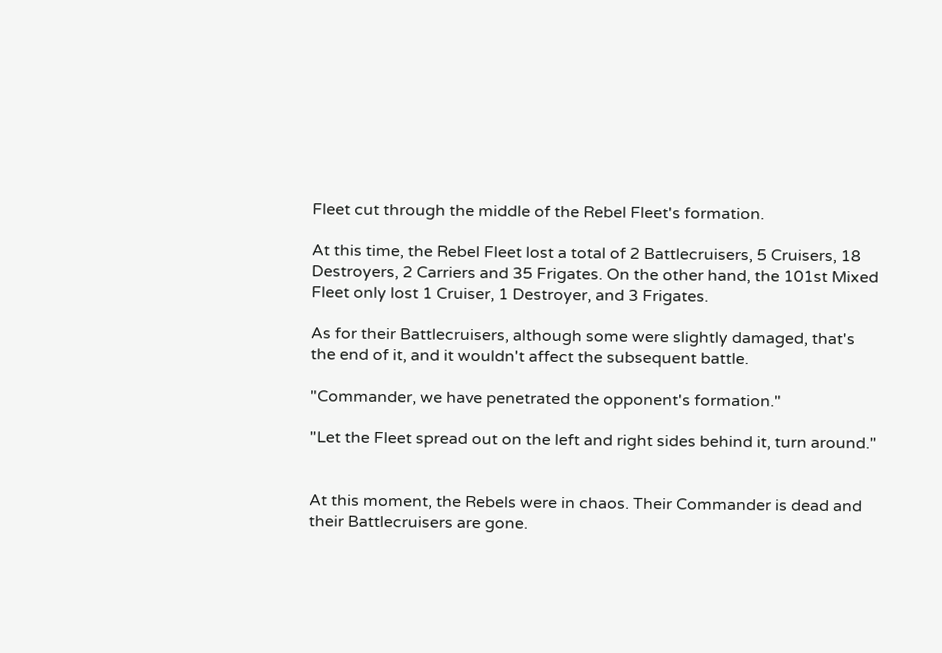Fleet cut through the middle of the Rebel Fleet's formation.

At this time, the Rebel Fleet lost a total of 2 Battlecruisers, 5 Cruisers, 18 Destroyers, 2 Carriers and 35 Frigates. On the other hand, the 101st Mixed Fleet only lost 1 Cruiser, 1 Destroyer, and 3 Frigates.

As for their Battlecruisers, although some were slightly damaged, that's the end of it, and it wouldn't affect the subsequent battle.

"Commander, we have penetrated the opponent's formation."

"Let the Fleet spread out on the left and right sides behind it, turn around."


At this moment, the Rebels were in chaos. Their Commander is dead and their Battlecruisers are gone.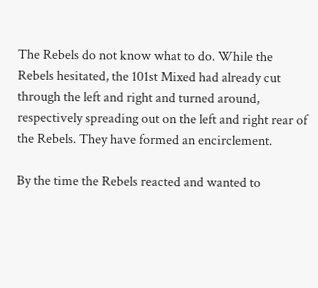The Rebels do not know what to do. While the Rebels hesitated, the 101st Mixed had already cut through the left and right and turned around, respectively spreading out on the left and right rear of the Rebels. They have formed an encirclement.

By the time the Rebels reacted and wanted to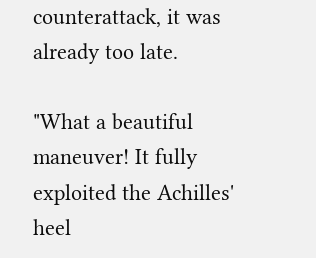counterattack, it was already too late.

"What a beautiful maneuver! It fully exploited the Achilles' heel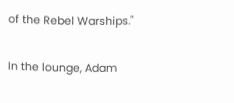of the Rebel Warships."

In the lounge, Adam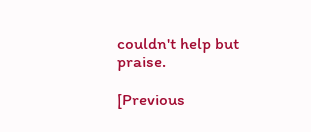couldn't help but praise.

[Previous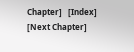Chapter]   [Index]   [Next Chapter]